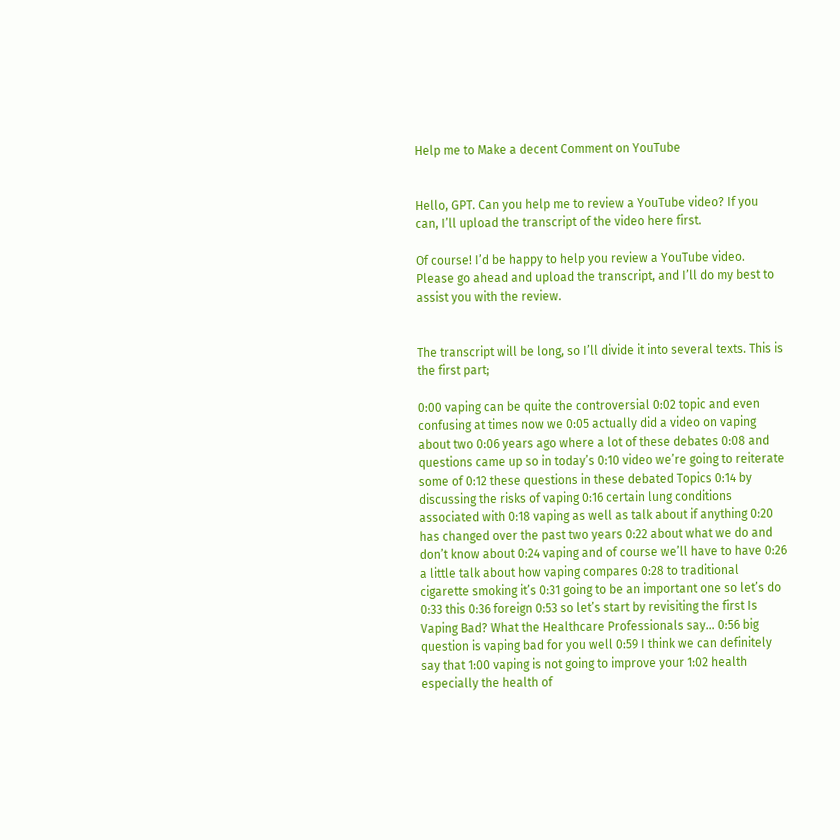Help me to Make a decent Comment on YouTube


Hello, GPT. Can you help me to review a YouTube video? If you can, I’ll upload the transcript of the video here first.

Of course! I’d be happy to help you review a YouTube video. Please go ahead and upload the transcript, and I’ll do my best to assist you with the review.


The transcript will be long, so I’ll divide it into several texts. This is the first part;

0:00 vaping can be quite the controversial 0:02 topic and even confusing at times now we 0:05 actually did a video on vaping about two 0:06 years ago where a lot of these debates 0:08 and questions came up so in today’s 0:10 video we’re going to reiterate some of 0:12 these questions in these debated Topics 0:14 by discussing the risks of vaping 0:16 certain lung conditions associated with 0:18 vaping as well as talk about if anything 0:20 has changed over the past two years 0:22 about what we do and don’t know about 0:24 vaping and of course we’ll have to have 0:26 a little talk about how vaping compares 0:28 to traditional cigarette smoking it’s 0:31 going to be an important one so let’s do 0:33 this 0:36 foreign 0:53 so let’s start by revisiting the first Is Vaping Bad? What the Healthcare Professionals say… 0:56 big question is vaping bad for you well 0:59 I think we can definitely say that 1:00 vaping is not going to improve your 1:02 health especially the health of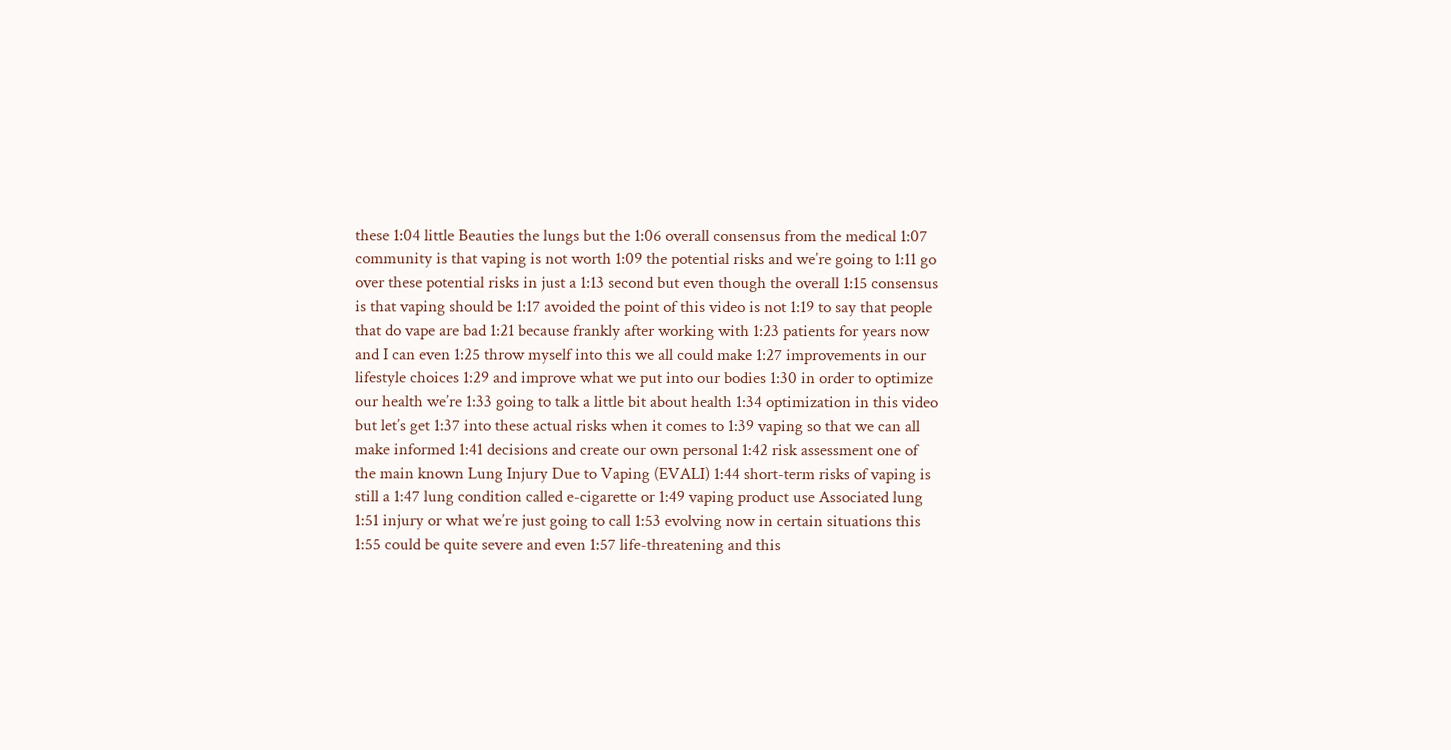these 1:04 little Beauties the lungs but the 1:06 overall consensus from the medical 1:07 community is that vaping is not worth 1:09 the potential risks and we’re going to 1:11 go over these potential risks in just a 1:13 second but even though the overall 1:15 consensus is that vaping should be 1:17 avoided the point of this video is not 1:19 to say that people that do vape are bad 1:21 because frankly after working with 1:23 patients for years now and I can even 1:25 throw myself into this we all could make 1:27 improvements in our lifestyle choices 1:29 and improve what we put into our bodies 1:30 in order to optimize our health we’re 1:33 going to talk a little bit about health 1:34 optimization in this video but let’s get 1:37 into these actual risks when it comes to 1:39 vaping so that we can all make informed 1:41 decisions and create our own personal 1:42 risk assessment one of the main known Lung Injury Due to Vaping (EVALI) 1:44 short-term risks of vaping is still a 1:47 lung condition called e-cigarette or 1:49 vaping product use Associated lung 1:51 injury or what we’re just going to call 1:53 evolving now in certain situations this 1:55 could be quite severe and even 1:57 life-threatening and this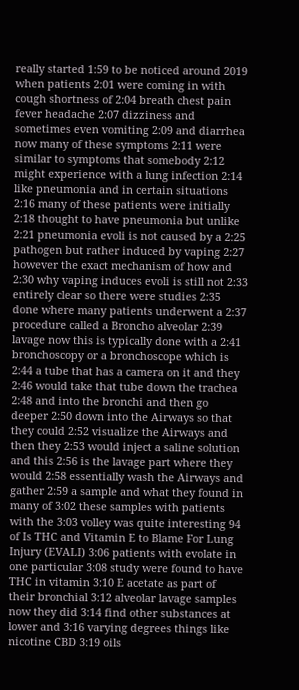really started 1:59 to be noticed around 2019 when patients 2:01 were coming in with cough shortness of 2:04 breath chest pain fever headache 2:07 dizziness and sometimes even vomiting 2:09 and diarrhea now many of these symptoms 2:11 were similar to symptoms that somebody 2:12 might experience with a lung infection 2:14 like pneumonia and in certain situations 2:16 many of these patients were initially 2:18 thought to have pneumonia but unlike 2:21 pneumonia evoli is not caused by a 2:25 pathogen but rather induced by vaping 2:27 however the exact mechanism of how and 2:30 why vaping induces evoli is still not 2:33 entirely clear so there were studies 2:35 done where many patients underwent a 2:37 procedure called a Broncho alveolar 2:39 lavage now this is typically done with a 2:41 bronchoscopy or a bronchoscope which is 2:44 a tube that has a camera on it and they 2:46 would take that tube down the trachea 2:48 and into the bronchi and then go deeper 2:50 down into the Airways so that they could 2:52 visualize the Airways and then they 2:53 would inject a saline solution and this 2:56 is the lavage part where they would 2:58 essentially wash the Airways and gather 2:59 a sample and what they found in many of 3:02 these samples with patients with the 3:03 volley was quite interesting 94 of Is THC and Vitamin E to Blame For Lung Injury (EVALI) 3:06 patients with evolate in one particular 3:08 study were found to have THC in vitamin 3:10 E acetate as part of their bronchial 3:12 alveolar lavage samples now they did 3:14 find other substances at lower and 3:16 varying degrees things like nicotine CBD 3:19 oils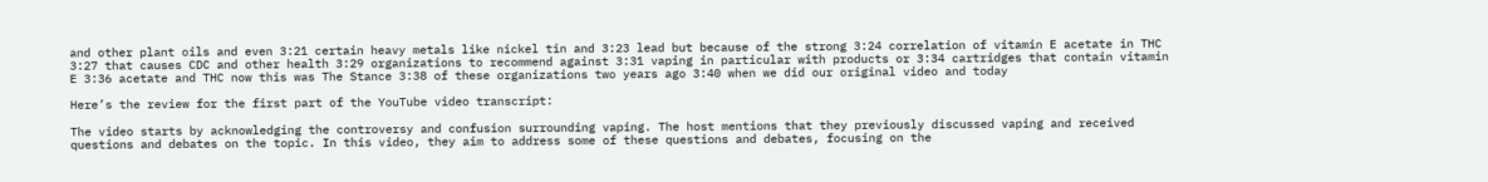and other plant oils and even 3:21 certain heavy metals like nickel tin and 3:23 lead but because of the strong 3:24 correlation of vitamin E acetate in THC 3:27 that causes CDC and other health 3:29 organizations to recommend against 3:31 vaping in particular with products or 3:34 cartridges that contain vitamin E 3:36 acetate and THC now this was The Stance 3:38 of these organizations two years ago 3:40 when we did our original video and today

Here’s the review for the first part of the YouTube video transcript:

The video starts by acknowledging the controversy and confusion surrounding vaping. The host mentions that they previously discussed vaping and received questions and debates on the topic. In this video, they aim to address some of these questions and debates, focusing on the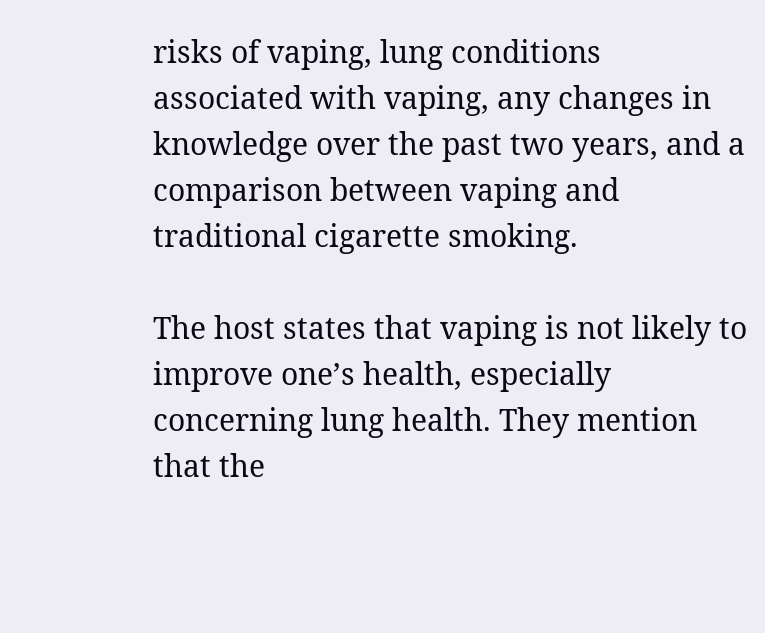risks of vaping, lung conditions associated with vaping, any changes in knowledge over the past two years, and a comparison between vaping and traditional cigarette smoking.

The host states that vaping is not likely to improve one’s health, especially concerning lung health. They mention that the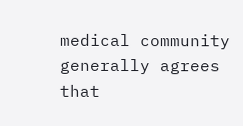medical community generally agrees that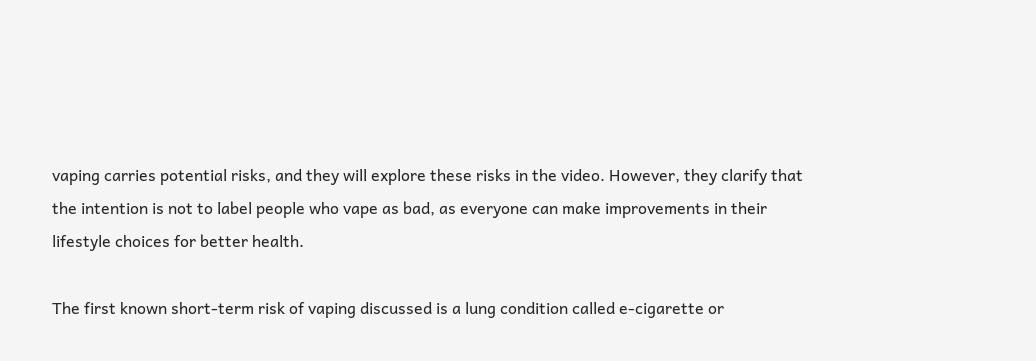vaping carries potential risks, and they will explore these risks in the video. However, they clarify that the intention is not to label people who vape as bad, as everyone can make improvements in their lifestyle choices for better health.

The first known short-term risk of vaping discussed is a lung condition called e-cigarette or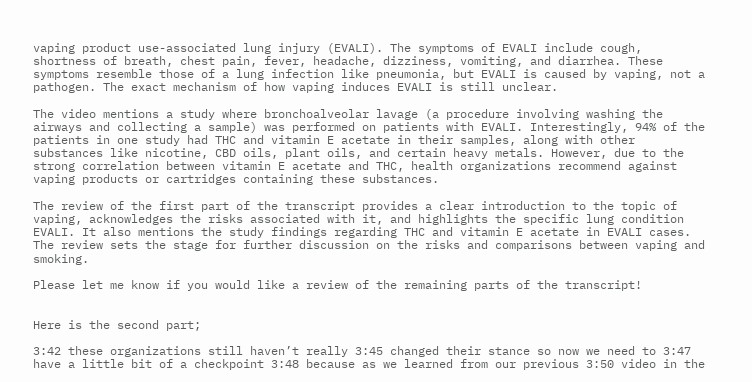vaping product use-associated lung injury (EVALI). The symptoms of EVALI include cough, shortness of breath, chest pain, fever, headache, dizziness, vomiting, and diarrhea. These symptoms resemble those of a lung infection like pneumonia, but EVALI is caused by vaping, not a pathogen. The exact mechanism of how vaping induces EVALI is still unclear.

The video mentions a study where bronchoalveolar lavage (a procedure involving washing the airways and collecting a sample) was performed on patients with EVALI. Interestingly, 94% of the patients in one study had THC and vitamin E acetate in their samples, along with other substances like nicotine, CBD oils, plant oils, and certain heavy metals. However, due to the strong correlation between vitamin E acetate and THC, health organizations recommend against vaping products or cartridges containing these substances.

The review of the first part of the transcript provides a clear introduction to the topic of vaping, acknowledges the risks associated with it, and highlights the specific lung condition EVALI. It also mentions the study findings regarding THC and vitamin E acetate in EVALI cases. The review sets the stage for further discussion on the risks and comparisons between vaping and smoking.

Please let me know if you would like a review of the remaining parts of the transcript!


Here is the second part;

3:42 these organizations still haven’t really 3:45 changed their stance so now we need to 3:47 have a little bit of a checkpoint 3:48 because as we learned from our previous 3:50 video in the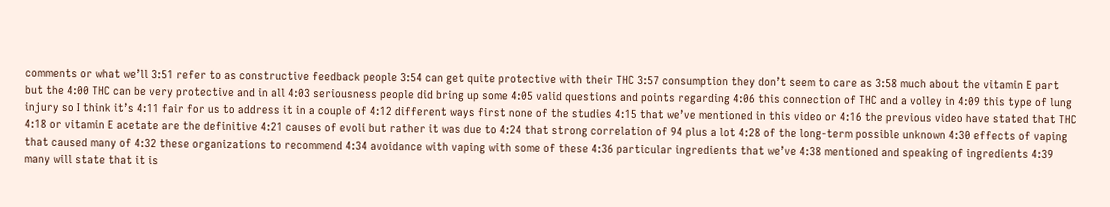comments or what we’ll 3:51 refer to as constructive feedback people 3:54 can get quite protective with their THC 3:57 consumption they don’t seem to care as 3:58 much about the vitamin E part but the 4:00 THC can be very protective and in all 4:03 seriousness people did bring up some 4:05 valid questions and points regarding 4:06 this connection of THC and a volley in 4:09 this type of lung injury so I think it’s 4:11 fair for us to address it in a couple of 4:12 different ways first none of the studies 4:15 that we’ve mentioned in this video or 4:16 the previous video have stated that THC 4:18 or vitamin E acetate are the definitive 4:21 causes of evoli but rather it was due to 4:24 that strong correlation of 94 plus a lot 4:28 of the long-term possible unknown 4:30 effects of vaping that caused many of 4:32 these organizations to recommend 4:34 avoidance with vaping with some of these 4:36 particular ingredients that we’ve 4:38 mentioned and speaking of ingredients 4:39 many will state that it is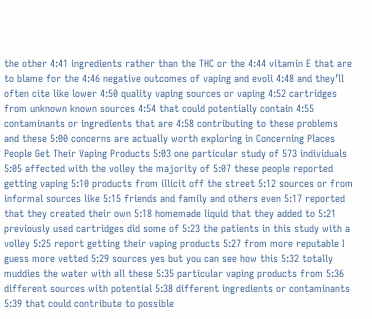the other 4:41 ingredients rather than the THC or the 4:44 vitamin E that are to blame for the 4:46 negative outcomes of vaping and evoli 4:48 and they’ll often cite like lower 4:50 quality vaping sources or vaping 4:52 cartridges from unknown known sources 4:54 that could potentially contain 4:55 contaminants or ingredients that are 4:58 contributing to these problems and these 5:00 concerns are actually worth exploring in Concerning Places People Get Their Vaping Products 5:03 one particular study of 573 individuals 5:05 affected with the volley the majority of 5:07 these people reported getting vaping 5:10 products from illicit off the street 5:12 sources or from informal sources like 5:15 friends and family and others even 5:17 reported that they created their own 5:18 homemade liquid that they added to 5:21 previously used cartridges did some of 5:23 the patients in this study with a volley 5:25 report getting their vaping products 5:27 from more reputable I guess more vetted 5:29 sources yes but you can see how this 5:32 totally muddies the water with all these 5:35 particular vaping products from 5:36 different sources with potential 5:38 different ingredients or contaminants 5:39 that could contribute to possible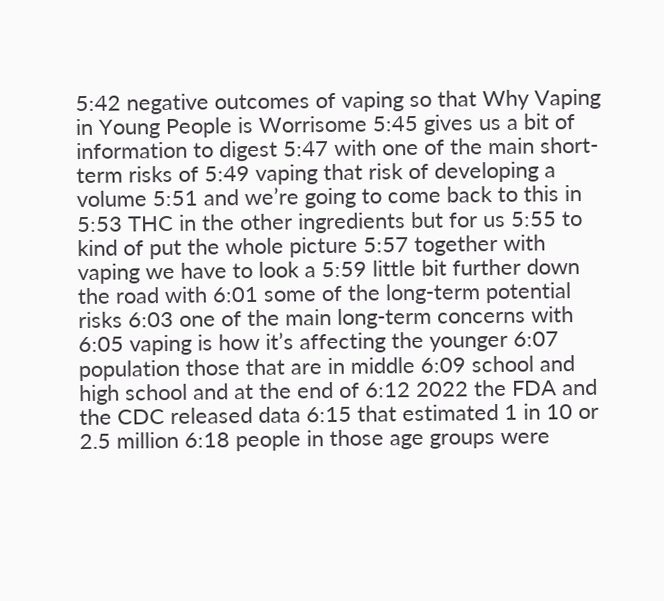5:42 negative outcomes of vaping so that Why Vaping in Young People is Worrisome 5:45 gives us a bit of information to digest 5:47 with one of the main short-term risks of 5:49 vaping that risk of developing a volume 5:51 and we’re going to come back to this in 5:53 THC in the other ingredients but for us 5:55 to kind of put the whole picture 5:57 together with vaping we have to look a 5:59 little bit further down the road with 6:01 some of the long-term potential risks 6:03 one of the main long-term concerns with 6:05 vaping is how it’s affecting the younger 6:07 population those that are in middle 6:09 school and high school and at the end of 6:12 2022 the FDA and the CDC released data 6:15 that estimated 1 in 10 or 2.5 million 6:18 people in those age groups were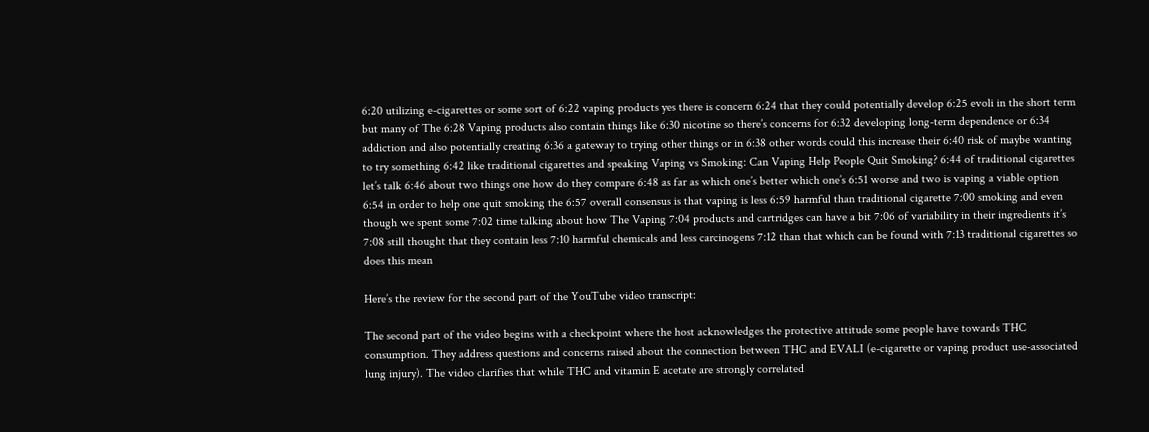6:20 utilizing e-cigarettes or some sort of 6:22 vaping products yes there is concern 6:24 that they could potentially develop 6:25 evoli in the short term but many of The 6:28 Vaping products also contain things like 6:30 nicotine so there’s concerns for 6:32 developing long-term dependence or 6:34 addiction and also potentially creating 6:36 a gateway to trying other things or in 6:38 other words could this increase their 6:40 risk of maybe wanting to try something 6:42 like traditional cigarettes and speaking Vaping vs Smoking: Can Vaping Help People Quit Smoking? 6:44 of traditional cigarettes let’s talk 6:46 about two things one how do they compare 6:48 as far as which one’s better which one’s 6:51 worse and two is vaping a viable option 6:54 in order to help one quit smoking the 6:57 overall consensus is that vaping is less 6:59 harmful than traditional cigarette 7:00 smoking and even though we spent some 7:02 time talking about how The Vaping 7:04 products and cartridges can have a bit 7:06 of variability in their ingredients it’s 7:08 still thought that they contain less 7:10 harmful chemicals and less carcinogens 7:12 than that which can be found with 7:13 traditional cigarettes so does this mean

Here’s the review for the second part of the YouTube video transcript:

The second part of the video begins with a checkpoint where the host acknowledges the protective attitude some people have towards THC consumption. They address questions and concerns raised about the connection between THC and EVALI (e-cigarette or vaping product use-associated lung injury). The video clarifies that while THC and vitamin E acetate are strongly correlated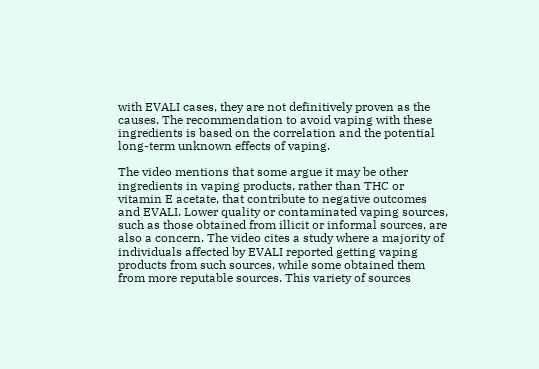with EVALI cases, they are not definitively proven as the causes. The recommendation to avoid vaping with these ingredients is based on the correlation and the potential long-term unknown effects of vaping.

The video mentions that some argue it may be other ingredients in vaping products, rather than THC or vitamin E acetate, that contribute to negative outcomes and EVALI. Lower quality or contaminated vaping sources, such as those obtained from illicit or informal sources, are also a concern. The video cites a study where a majority of individuals affected by EVALI reported getting vaping products from such sources, while some obtained them from more reputable sources. This variety of sources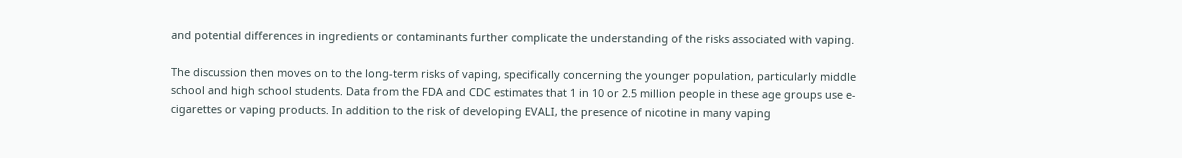and potential differences in ingredients or contaminants further complicate the understanding of the risks associated with vaping.

The discussion then moves on to the long-term risks of vaping, specifically concerning the younger population, particularly middle school and high school students. Data from the FDA and CDC estimates that 1 in 10 or 2.5 million people in these age groups use e-cigarettes or vaping products. In addition to the risk of developing EVALI, the presence of nicotine in many vaping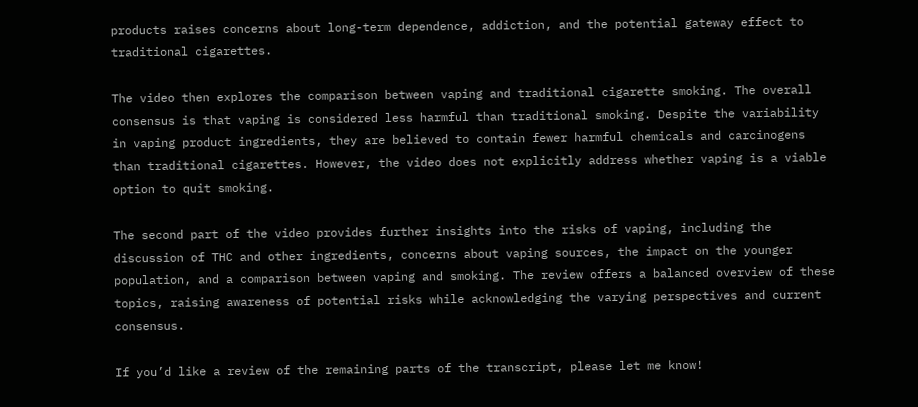products raises concerns about long-term dependence, addiction, and the potential gateway effect to traditional cigarettes.

The video then explores the comparison between vaping and traditional cigarette smoking. The overall consensus is that vaping is considered less harmful than traditional smoking. Despite the variability in vaping product ingredients, they are believed to contain fewer harmful chemicals and carcinogens than traditional cigarettes. However, the video does not explicitly address whether vaping is a viable option to quit smoking.

The second part of the video provides further insights into the risks of vaping, including the discussion of THC and other ingredients, concerns about vaping sources, the impact on the younger population, and a comparison between vaping and smoking. The review offers a balanced overview of these topics, raising awareness of potential risks while acknowledging the varying perspectives and current consensus.

If you’d like a review of the remaining parts of the transcript, please let me know!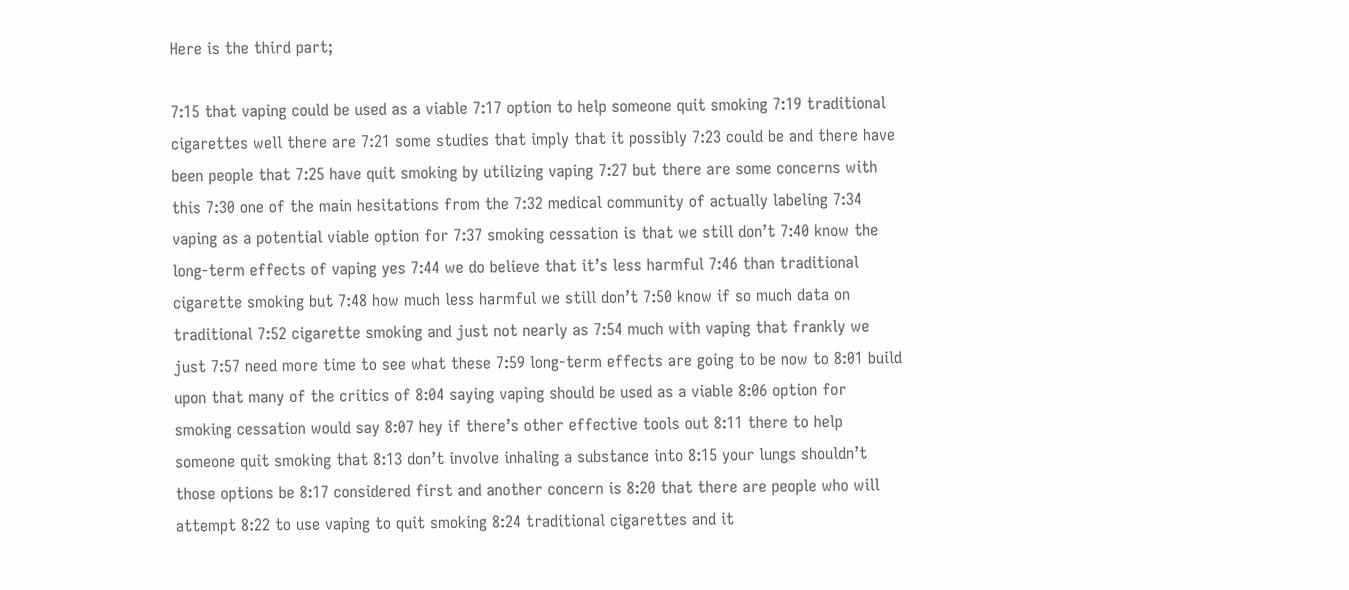Here is the third part;

7:15 that vaping could be used as a viable 7:17 option to help someone quit smoking 7:19 traditional cigarettes well there are 7:21 some studies that imply that it possibly 7:23 could be and there have been people that 7:25 have quit smoking by utilizing vaping 7:27 but there are some concerns with this 7:30 one of the main hesitations from the 7:32 medical community of actually labeling 7:34 vaping as a potential viable option for 7:37 smoking cessation is that we still don’t 7:40 know the long-term effects of vaping yes 7:44 we do believe that it’s less harmful 7:46 than traditional cigarette smoking but 7:48 how much less harmful we still don’t 7:50 know if so much data on traditional 7:52 cigarette smoking and just not nearly as 7:54 much with vaping that frankly we just 7:57 need more time to see what these 7:59 long-term effects are going to be now to 8:01 build upon that many of the critics of 8:04 saying vaping should be used as a viable 8:06 option for smoking cessation would say 8:07 hey if there’s other effective tools out 8:11 there to help someone quit smoking that 8:13 don’t involve inhaling a substance into 8:15 your lungs shouldn’t those options be 8:17 considered first and another concern is 8:20 that there are people who will attempt 8:22 to use vaping to quit smoking 8:24 traditional cigarettes and it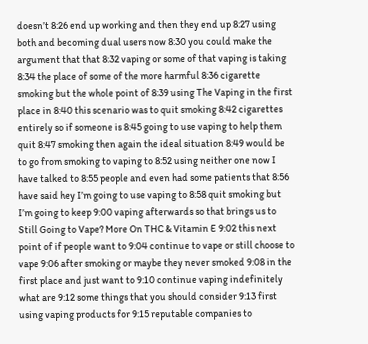doesn’t 8:26 end up working and then they end up 8:27 using both and becoming dual users now 8:30 you could make the argument that that 8:32 vaping or some of that vaping is taking 8:34 the place of some of the more harmful 8:36 cigarette smoking but the whole point of 8:39 using The Vaping in the first place in 8:40 this scenario was to quit smoking 8:42 cigarettes entirely so if someone is 8:45 going to use vaping to help them quit 8:47 smoking then again the ideal situation 8:49 would be to go from smoking to vaping to 8:52 using neither one now I have talked to 8:55 people and even had some patients that 8:56 have said hey I’m going to use vaping to 8:58 quit smoking but I’m going to keep 9:00 vaping afterwards so that brings us to Still Going to Vape? More On THC & Vitamin E 9:02 this next point of if people want to 9:04 continue to vape or still choose to vape 9:06 after smoking or maybe they never smoked 9:08 in the first place and just want to 9:10 continue vaping indefinitely what are 9:12 some things that you should consider 9:13 first using vaping products for 9:15 reputable companies to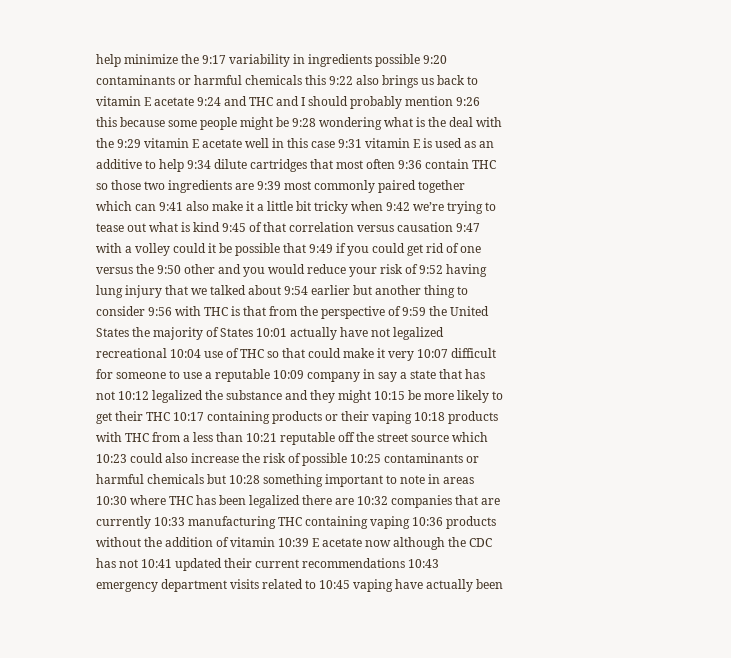help minimize the 9:17 variability in ingredients possible 9:20 contaminants or harmful chemicals this 9:22 also brings us back to vitamin E acetate 9:24 and THC and I should probably mention 9:26 this because some people might be 9:28 wondering what is the deal with the 9:29 vitamin E acetate well in this case 9:31 vitamin E is used as an additive to help 9:34 dilute cartridges that most often 9:36 contain THC so those two ingredients are 9:39 most commonly paired together which can 9:41 also make it a little bit tricky when 9:42 we’re trying to tease out what is kind 9:45 of that correlation versus causation 9:47 with a volley could it be possible that 9:49 if you could get rid of one versus the 9:50 other and you would reduce your risk of 9:52 having lung injury that we talked about 9:54 earlier but another thing to consider 9:56 with THC is that from the perspective of 9:59 the United States the majority of States 10:01 actually have not legalized recreational 10:04 use of THC so that could make it very 10:07 difficult for someone to use a reputable 10:09 company in say a state that has not 10:12 legalized the substance and they might 10:15 be more likely to get their THC 10:17 containing products or their vaping 10:18 products with THC from a less than 10:21 reputable off the street source which 10:23 could also increase the risk of possible 10:25 contaminants or harmful chemicals but 10:28 something important to note in areas 10:30 where THC has been legalized there are 10:32 companies that are currently 10:33 manufacturing THC containing vaping 10:36 products without the addition of vitamin 10:39 E acetate now although the CDC has not 10:41 updated their current recommendations 10:43 emergency department visits related to 10:45 vaping have actually been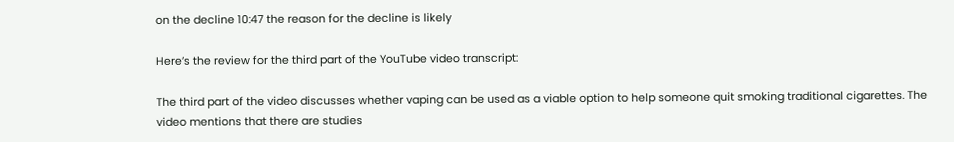on the decline 10:47 the reason for the decline is likely

Here’s the review for the third part of the YouTube video transcript:

The third part of the video discusses whether vaping can be used as a viable option to help someone quit smoking traditional cigarettes. The video mentions that there are studies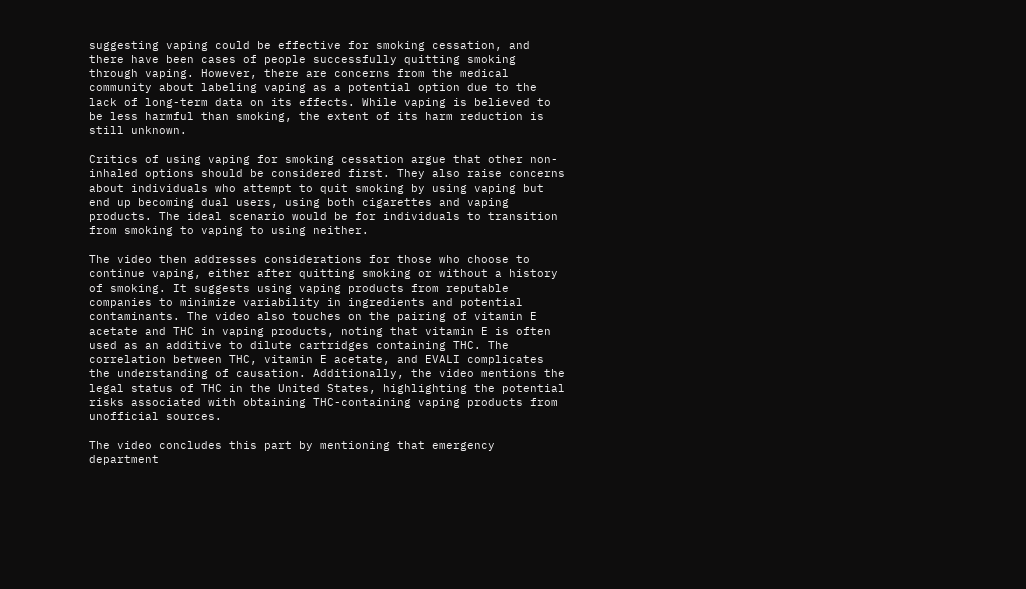suggesting vaping could be effective for smoking cessation, and there have been cases of people successfully quitting smoking through vaping. However, there are concerns from the medical community about labeling vaping as a potential option due to the lack of long-term data on its effects. While vaping is believed to be less harmful than smoking, the extent of its harm reduction is still unknown.

Critics of using vaping for smoking cessation argue that other non-inhaled options should be considered first. They also raise concerns about individuals who attempt to quit smoking by using vaping but end up becoming dual users, using both cigarettes and vaping products. The ideal scenario would be for individuals to transition from smoking to vaping to using neither.

The video then addresses considerations for those who choose to continue vaping, either after quitting smoking or without a history of smoking. It suggests using vaping products from reputable companies to minimize variability in ingredients and potential contaminants. The video also touches on the pairing of vitamin E acetate and THC in vaping products, noting that vitamin E is often used as an additive to dilute cartridges containing THC. The correlation between THC, vitamin E acetate, and EVALI complicates the understanding of causation. Additionally, the video mentions the legal status of THC in the United States, highlighting the potential risks associated with obtaining THC-containing vaping products from unofficial sources.

The video concludes this part by mentioning that emergency department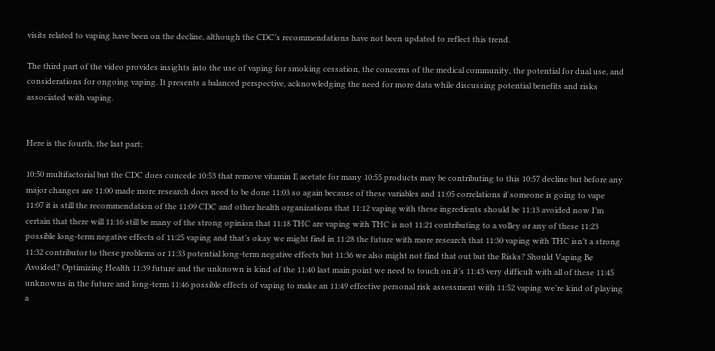visits related to vaping have been on the decline, although the CDC’s recommendations have not been updated to reflect this trend.

The third part of the video provides insights into the use of vaping for smoking cessation, the concerns of the medical community, the potential for dual use, and considerations for ongoing vaping. It presents a balanced perspective, acknowledging the need for more data while discussing potential benefits and risks associated with vaping.


Here is the fourth, the last part;

10:50 multifactorial but the CDC does concede 10:53 that remove vitamin E acetate for many 10:55 products may be contributing to this 10:57 decline but before any major changes are 11:00 made more research does need to be done 11:03 so again because of these variables and 11:05 correlations if someone is going to vape 11:07 it is still the recommendation of the 11:09 CDC and other health organizations that 11:12 vaping with these ingredients should be 11:13 avoided now I’m certain that there will 11:16 still be many of the strong opinion that 11:18 THC are vaping with THC is not 11:21 contributing to a volley or any of these 11:23 possible long-term negative effects of 11:25 vaping and that’s okay we might find in 11:28 the future with more research that 11:30 vaping with THC isn’t a strong 11:32 contributor to these problems or 11:33 potential long-term negative effects but 11:36 we also might not find that out but the Risks? Should Vaping Be Avoided? Optimizing Health 11:39 future and the unknown is kind of the 11:40 last main point we need to touch on it’s 11:43 very difficult with all of these 11:45 unknowns in the future and long-term 11:46 possible effects of vaping to make an 11:49 effective personal risk assessment with 11:52 vaping we’re kind of playing a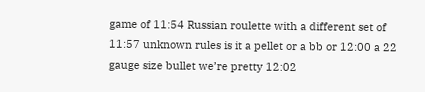game of 11:54 Russian roulette with a different set of 11:57 unknown rules is it a pellet or a bb or 12:00 a 22 gauge size bullet we’re pretty 12:02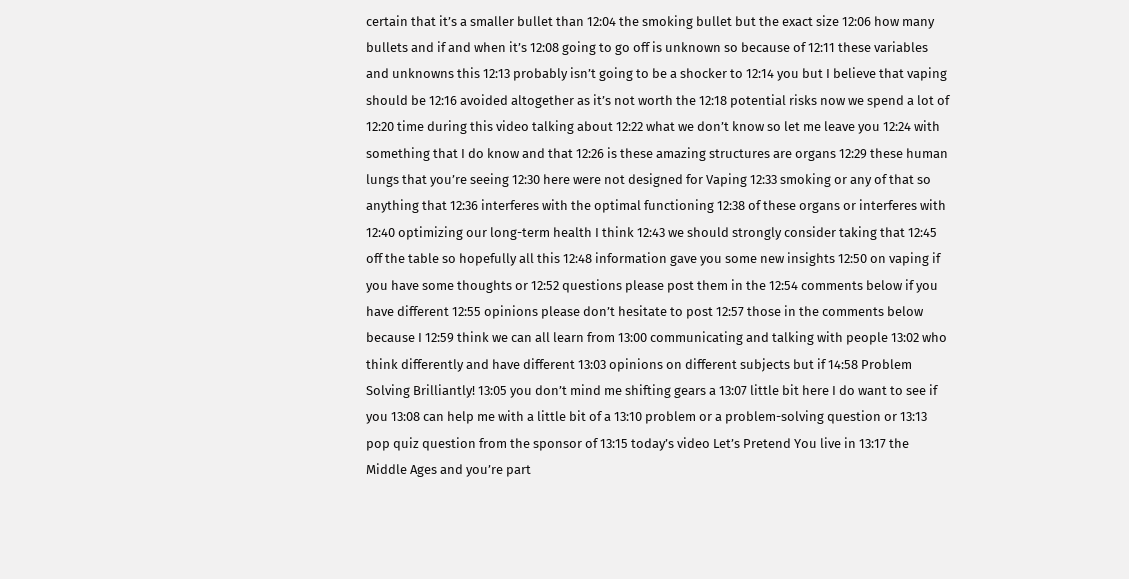certain that it’s a smaller bullet than 12:04 the smoking bullet but the exact size 12:06 how many bullets and if and when it’s 12:08 going to go off is unknown so because of 12:11 these variables and unknowns this 12:13 probably isn’t going to be a shocker to 12:14 you but I believe that vaping should be 12:16 avoided altogether as it’s not worth the 12:18 potential risks now we spend a lot of 12:20 time during this video talking about 12:22 what we don’t know so let me leave you 12:24 with something that I do know and that 12:26 is these amazing structures are organs 12:29 these human lungs that you’re seeing 12:30 here were not designed for Vaping 12:33 smoking or any of that so anything that 12:36 interferes with the optimal functioning 12:38 of these organs or interferes with 12:40 optimizing our long-term health I think 12:43 we should strongly consider taking that 12:45 off the table so hopefully all this 12:48 information gave you some new insights 12:50 on vaping if you have some thoughts or 12:52 questions please post them in the 12:54 comments below if you have different 12:55 opinions please don’t hesitate to post 12:57 those in the comments below because I 12:59 think we can all learn from 13:00 communicating and talking with people 13:02 who think differently and have different 13:03 opinions on different subjects but if 14:58 Problem Solving Brilliantly! 13:05 you don’t mind me shifting gears a 13:07 little bit here I do want to see if you 13:08 can help me with a little bit of a 13:10 problem or a problem-solving question or 13:13 pop quiz question from the sponsor of 13:15 today’s video Let’s Pretend You live in 13:17 the Middle Ages and you’re part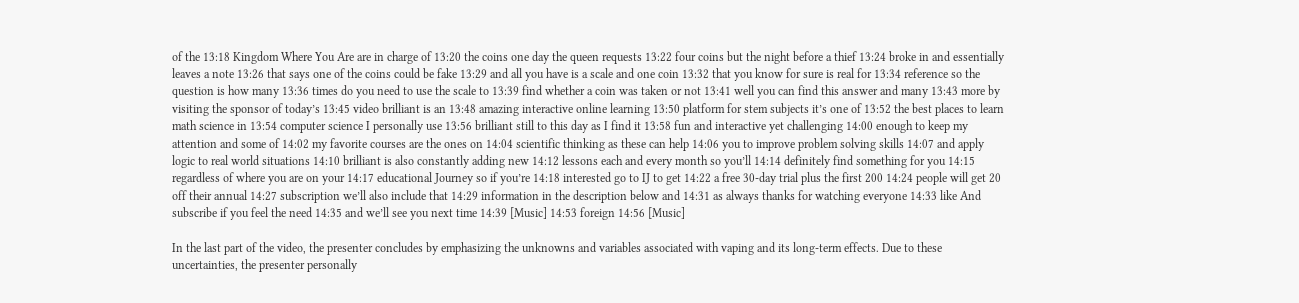of the 13:18 Kingdom Where You Are are in charge of 13:20 the coins one day the queen requests 13:22 four coins but the night before a thief 13:24 broke in and essentially leaves a note 13:26 that says one of the coins could be fake 13:29 and all you have is a scale and one coin 13:32 that you know for sure is real for 13:34 reference so the question is how many 13:36 times do you need to use the scale to 13:39 find whether a coin was taken or not 13:41 well you can find this answer and many 13:43 more by visiting the sponsor of today’s 13:45 video brilliant is an 13:48 amazing interactive online learning 13:50 platform for stem subjects it’s one of 13:52 the best places to learn math science in 13:54 computer science I personally use 13:56 brilliant still to this day as I find it 13:58 fun and interactive yet challenging 14:00 enough to keep my attention and some of 14:02 my favorite courses are the ones on 14:04 scientific thinking as these can help 14:06 you to improve problem solving skills 14:07 and apply logic to real world situations 14:10 brilliant is also constantly adding new 14:12 lessons each and every month so you’ll 14:14 definitely find something for you 14:15 regardless of where you are on your 14:17 educational Journey so if you’re 14:18 interested go to IJ to get 14:22 a free 30-day trial plus the first 200 14:24 people will get 20 off their annual 14:27 subscription we’ll also include that 14:29 information in the description below and 14:31 as always thanks for watching everyone 14:33 like And subscribe if you feel the need 14:35 and we’ll see you next time 14:39 [Music] 14:53 foreign 14:56 [Music]

In the last part of the video, the presenter concludes by emphasizing the unknowns and variables associated with vaping and its long-term effects. Due to these uncertainties, the presenter personally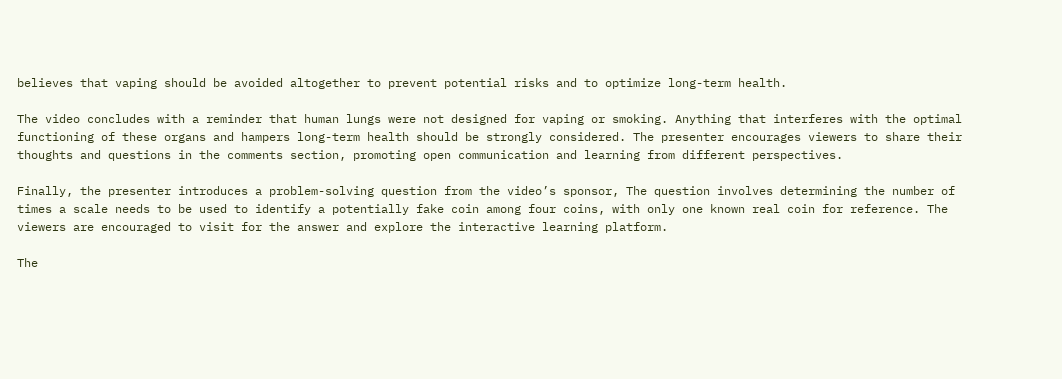believes that vaping should be avoided altogether to prevent potential risks and to optimize long-term health.

The video concludes with a reminder that human lungs were not designed for vaping or smoking. Anything that interferes with the optimal functioning of these organs and hampers long-term health should be strongly considered. The presenter encourages viewers to share their thoughts and questions in the comments section, promoting open communication and learning from different perspectives.

Finally, the presenter introduces a problem-solving question from the video’s sponsor, The question involves determining the number of times a scale needs to be used to identify a potentially fake coin among four coins, with only one known real coin for reference. The viewers are encouraged to visit for the answer and explore the interactive learning platform.

The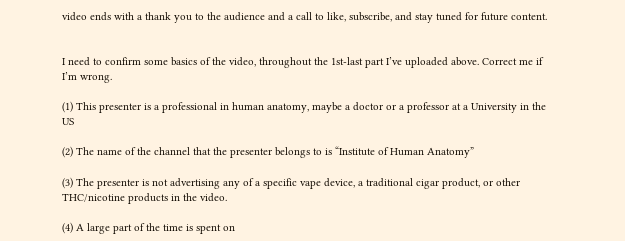video ends with a thank you to the audience and a call to like, subscribe, and stay tuned for future content.


I need to confirm some basics of the video, throughout the 1st-last part I’ve uploaded above. Correct me if I’m wrong.

(1) This presenter is a professional in human anatomy, maybe a doctor or a professor at a University in the US

(2) The name of the channel that the presenter belongs to is “Institute of Human Anatomy”

(3) The presenter is not advertising any of a specific vape device, a traditional cigar product, or other THC/nicotine products in the video.

(4) A large part of the time is spent on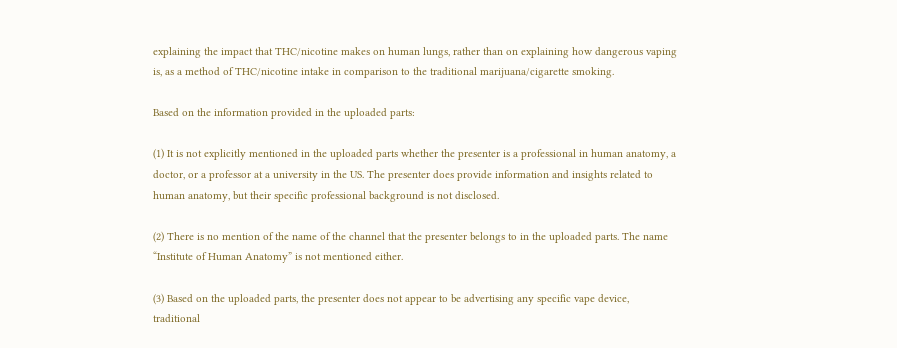explaining the impact that THC/nicotine makes on human lungs, rather than on explaining how dangerous vaping is, as a method of THC/nicotine intake in comparison to the traditional marijuana/cigarette smoking.

Based on the information provided in the uploaded parts:

(1) It is not explicitly mentioned in the uploaded parts whether the presenter is a professional in human anatomy, a doctor, or a professor at a university in the US. The presenter does provide information and insights related to human anatomy, but their specific professional background is not disclosed.

(2) There is no mention of the name of the channel that the presenter belongs to in the uploaded parts. The name “Institute of Human Anatomy” is not mentioned either.

(3) Based on the uploaded parts, the presenter does not appear to be advertising any specific vape device, traditional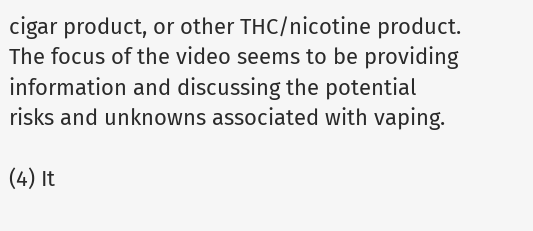cigar product, or other THC/nicotine product. The focus of the video seems to be providing information and discussing the potential risks and unknowns associated with vaping.

(4) It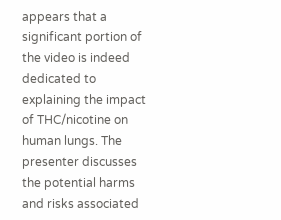appears that a significant portion of the video is indeed dedicated to explaining the impact of THC/nicotine on human lungs. The presenter discusses the potential harms and risks associated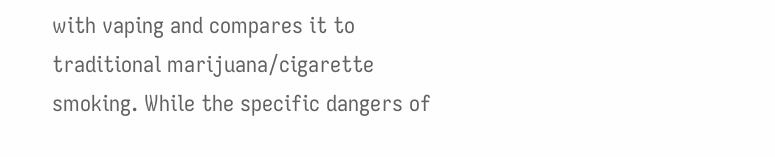with vaping and compares it to traditional marijuana/cigarette smoking. While the specific dangers of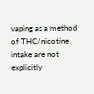vaping as a method of THC/nicotine intake are not explicitly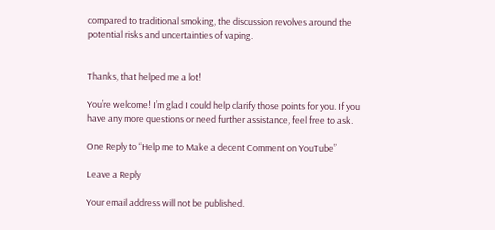compared to traditional smoking, the discussion revolves around the potential risks and uncertainties of vaping.


Thanks, that helped me a lot!

You’re welcome! I’m glad I could help clarify those points for you. If you have any more questions or need further assistance, feel free to ask.

One Reply to “Help me to Make a decent Comment on YouTube”

Leave a Reply

Your email address will not be published.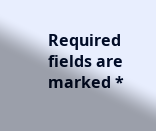Required fields are marked *